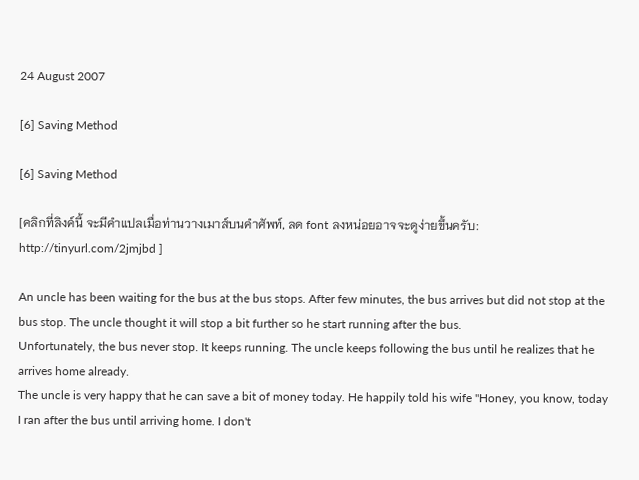24 August 2007

[6] Saving Method

[6] Saving Method

[คลิกที่ลิงค์นี้ จะมีคำแปลเมื่อท่านวางเมาส์บนคำศัพท์, ลด font ลงหน่อยอาจจะดูง่ายขึ้นครับ: http://tinyurl.com/2jmjbd ]

An uncle has been waiting for the bus at the bus stops. After few minutes, the bus arrives but did not stop at the bus stop. The uncle thought it will stop a bit further so he start running after the bus.
Unfortunately, the bus never stop. It keeps running. The uncle keeps following the bus until he realizes that he arrives home already.
The uncle is very happy that he can save a bit of money today. He happily told his wife "Honey, you know, today I ran after the bus until arriving home. I don't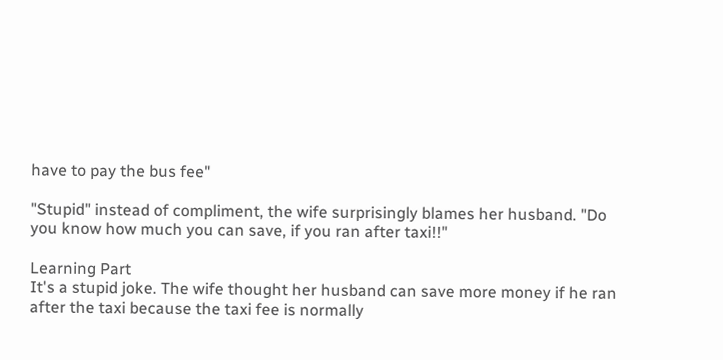have to pay the bus fee"

"Stupid" instead of compliment, the wife surprisingly blames her husband. "Do you know how much you can save, if you ran after taxi!!"

Learning Part
It's a stupid joke. The wife thought her husband can save more money if he ran after the taxi because the taxi fee is normally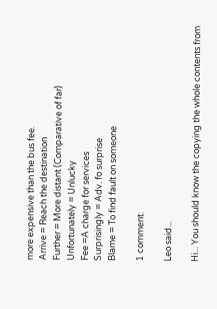more expensive than the bus fee.
Arrive = Reach the destination
Further = More distant (Comparative of far)
Unfortunately = Unlucky
Fee =A charge for services
Surprisingly = Adv. fo surprise
Blame = To find fault on someone

1 comment:

Leo said...

Hi... You should know the copying the whole contents from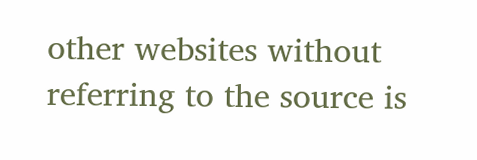other websites without referring to the source is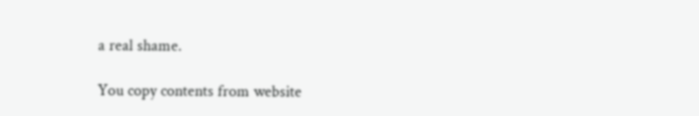a real shame.

You copy contents from website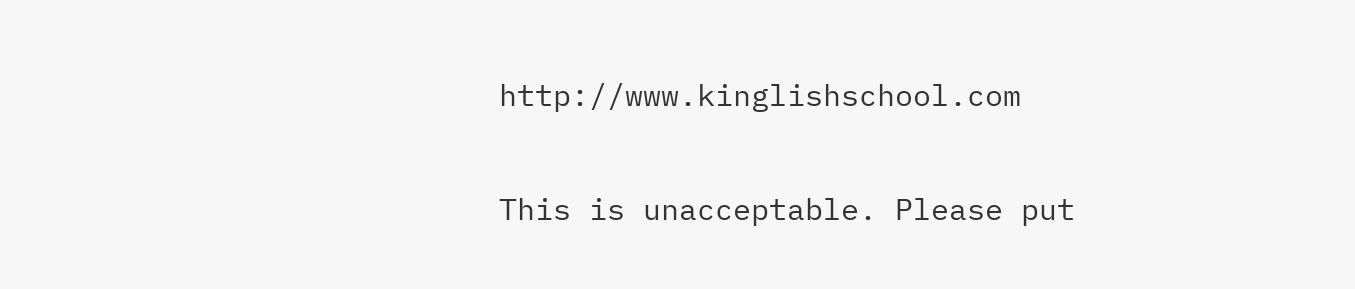http://www.kinglishschool.com

This is unacceptable. Please put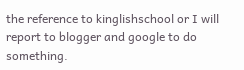the reference to kinglishschool or I will report to blogger and google to do something.